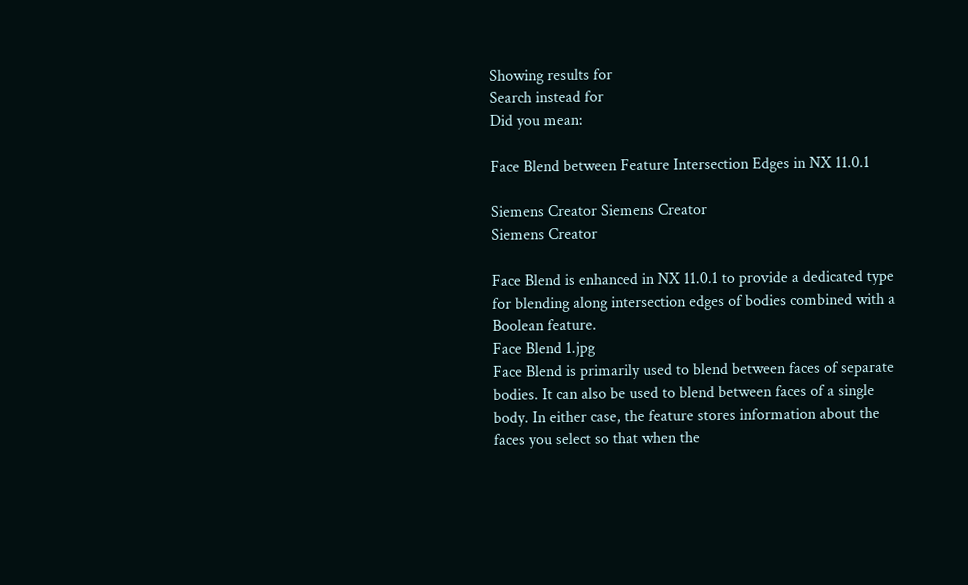Showing results for
Search instead for
Did you mean:

Face Blend between Feature Intersection Edges in NX 11.0.1

Siemens Creator Siemens Creator
Siemens Creator

Face Blend is enhanced in NX 11.0.1 to provide a dedicated type for blending along intersection edges of bodies combined with a Boolean feature.
Face Blend 1.jpg
Face Blend is primarily used to blend between faces of separate bodies. It can also be used to blend between faces of a single body. In either case, the feature stores information about the faces you select so that when the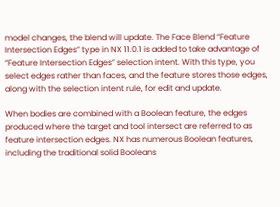model changes, the blend will update. The Face Blend “Feature Intersection Edges” type in NX 11.0.1 is added to take advantage of “Feature Intersection Edges” selection intent. With this type, you select edges rather than faces, and the feature stores those edges, along with the selection intent rule, for edit and update.

When bodies are combined with a Boolean feature, the edges produced where the target and tool intersect are referred to as feature intersection edges. NX has numerous Boolean features, including the traditional solid Booleans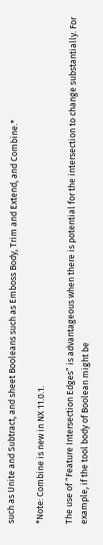such as Unite and Subtract, and sheet Booleans such as Emboss Body, Trim and Extend, and Combine.*

*Note: Combine is new in NX 11.0.1.

The use of “Feature Intersection Edges” is advantageous when there is potential for the intersection to change substantially. For example, if the tool body of Boolean might be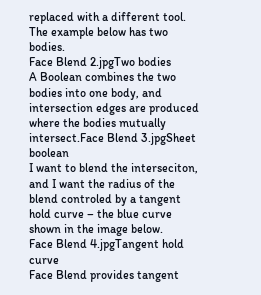replaced with a different tool.
The example below has two bodies.
Face Blend 2.jpgTwo bodies
A Boolean combines the two bodies into one body, and intersection edges are produced where the bodies mutually intersect.Face Blend 3.jpgSheet boolean
I want to blend the interseciton, and I want the radius of the blend controled by a tangent hold curve – the blue curve shown in the image below.
Face Blend 4.jpgTangent hold curve
Face Blend provides tangent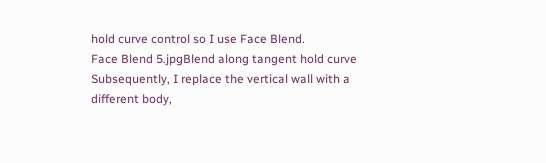hold curve control so I use Face Blend.
Face Blend 5.jpgBlend along tangent hold curve
Subsequently, I replace the vertical wall with a different body,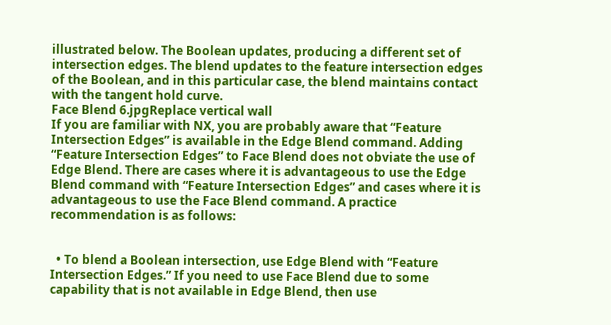illustrated below. The Boolean updates, producing a different set of intersection edges. The blend updates to the feature intersection edges of the Boolean, and in this particular case, the blend maintains contact with the tangent hold curve.
Face Blend 6.jpgReplace vertical wall
If you are familiar with NX, you are probably aware that “Feature Intersection Edges” is available in the Edge Blend command. Adding “Feature Intersection Edges” to Face Blend does not obviate the use of Edge Blend. There are cases where it is advantageous to use the Edge Blend command with “Feature Intersection Edges” and cases where it is advantageous to use the Face Blend command. A practice recommendation is as follows:


  • To blend a Boolean intersection, use Edge Blend with “Feature Intersection Edges.” If you need to use Face Blend due to some capability that is not available in Edge Blend, then use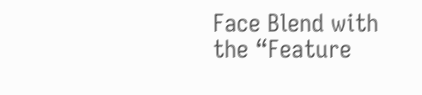Face Blend with the “Feature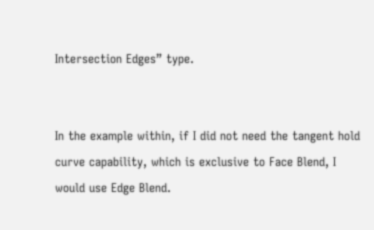Intersection Edges” type.


In the example within, if I did not need the tangent hold curve capability, which is exclusive to Face Blend, I would use Edge Blend.